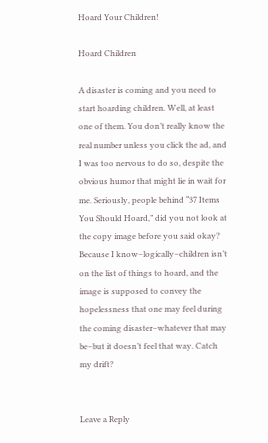Hoard Your Children!

Hoard Children

A disaster is coming and you need to start hoarding children. Well, at least one of them. You don’t really know the real number unless you click the ad, and I was too nervous to do so, despite the obvious humor that might lie in wait for me. Seriously, people behind “37 Items You Should Hoard,” did you not look at the copy image before you said okay? Because I know–logically–children isn’t on the list of things to hoard, and the image is supposed to convey the hopelessness that one may feel during the coming disaster–whatever that may be–but it doesn’t feel that way. Catch my drift?


Leave a Reply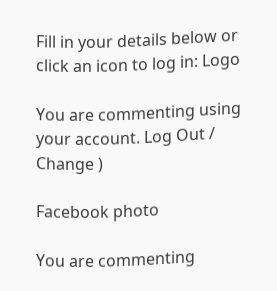Fill in your details below or click an icon to log in: Logo

You are commenting using your account. Log Out /  Change )

Facebook photo

You are commenting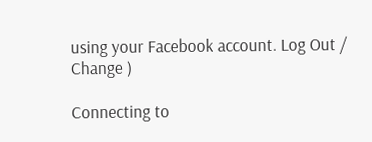using your Facebook account. Log Out /  Change )

Connecting to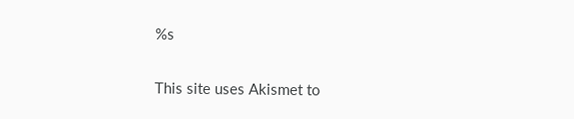%s

This site uses Akismet to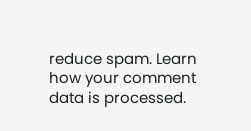reduce spam. Learn how your comment data is processed.